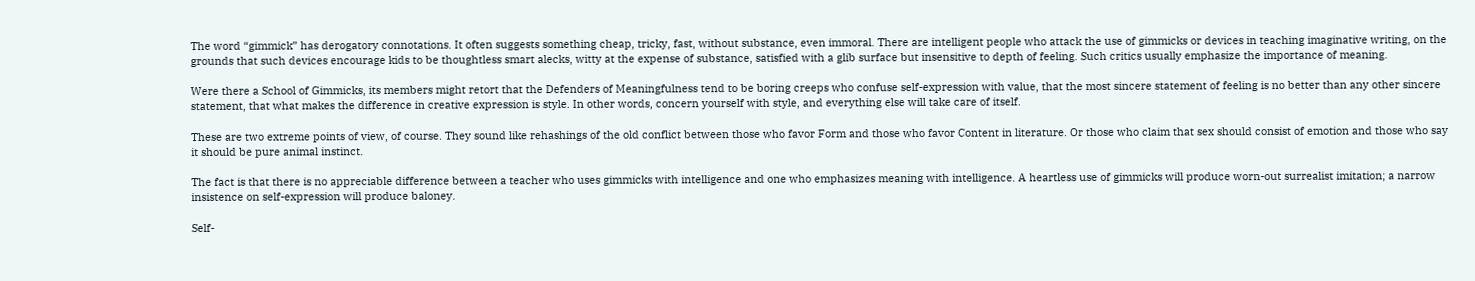The word “gimmick” has derogatory connotations. It often suggests something cheap, tricky, fast, without substance, even immoral. There are intelligent people who attack the use of gimmicks or devices in teaching imaginative writing, on the grounds that such devices encourage kids to be thoughtless smart alecks, witty at the expense of substance, satisfied with a glib surface but insensitive to depth of feeling. Such critics usually emphasize the importance of meaning.

Were there a School of Gimmicks, its members might retort that the Defenders of Meaningfulness tend to be boring creeps who confuse self-expression with value, that the most sincere statement of feeling is no better than any other sincere statement, that what makes the difference in creative expression is style. In other words, concern yourself with style, and everything else will take care of itself.

These are two extreme points of view, of course. They sound like rehashings of the old conflict between those who favor Form and those who favor Content in literature. Or those who claim that sex should consist of emotion and those who say it should be pure animal instinct.

The fact is that there is no appreciable difference between a teacher who uses gimmicks with intelligence and one who emphasizes meaning with intelligence. A heartless use of gimmicks will produce worn-out surrealist imitation; a narrow insistence on self-expression will produce baloney.

Self-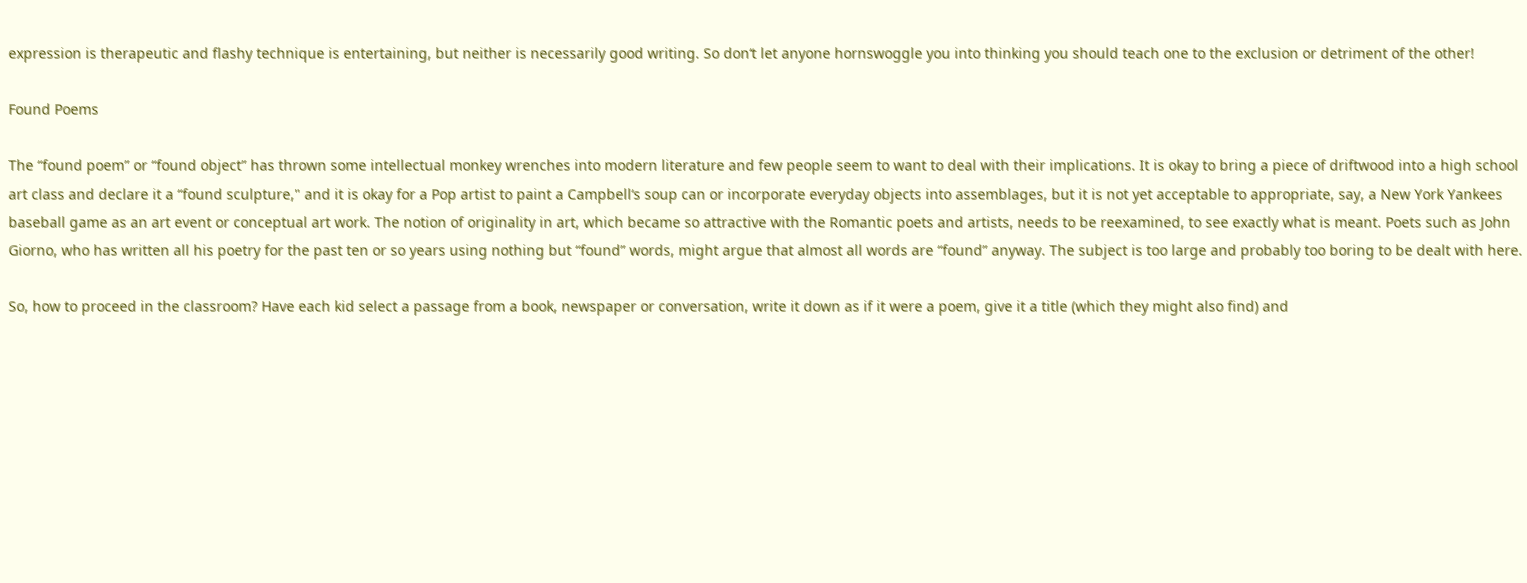expression is therapeutic and flashy technique is entertaining, but neither is necessarily good writing. So don‘t let anyone hornswoggle you into thinking you should teach one to the exclusion or detriment of the other!

Found Poems

The “found poem” or “found object” has thrown some intellectual monkey wrenches into modern literature and few people seem to want to deal with their implications. It is okay to bring a piece of driftwood into a high school art class and declare it a “found sculpture," and it is okay for a Pop artist to paint a Campbell‘s soup can or incorporate everyday objects into assemblages, but it is not yet acceptable to appropriate, say, a New York Yankees baseball game as an art event or conceptual art work. The notion of originality in art, which became so attractive with the Romantic poets and artists, needs to be reexamined, to see exactly what is meant. Poets such as John Giorno, who has written all his poetry for the past ten or so years using nothing but “found” words, might argue that almost all words are “found” anyway. The subject is too large and probably too boring to be dealt with here.

So, how to proceed in the classroom? Have each kid select a passage from a book, newspaper or conversation, write it down as if it were a poem, give it a title (which they might also find) and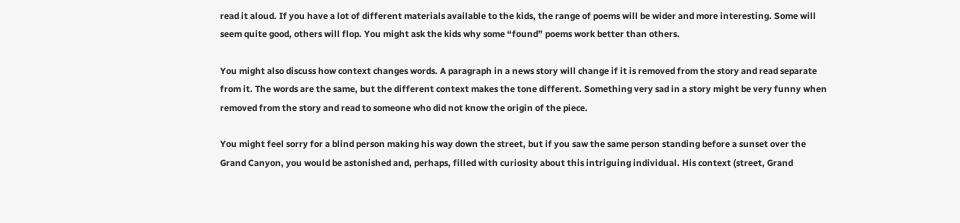read it aloud. If you have a lot of different materials available to the kids, the range of poems will be wider and more interesting. Some will seem quite good, others will flop. You might ask the kids why some “found” poems work better than others.

You might also discuss how context changes words. A paragraph in a news story will change if it is removed from the story and read separate from it. The words are the same, but the different context makes the tone different. Something very sad in a story might be very funny when removed from the story and read to someone who did not know the origin of the piece.

You might feel sorry for a blind person making his way down the street, but if you saw the same person standing before a sunset over the Grand Canyon, you would be astonished and, perhaps, filled with curiosity about this intriguing individual. His context (street, Grand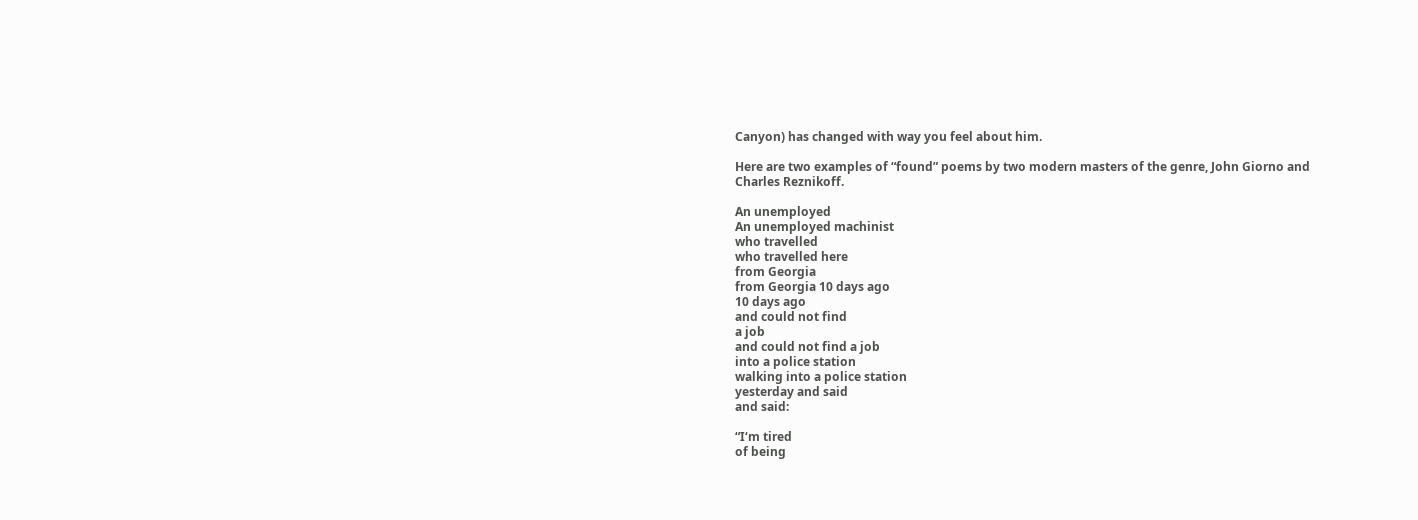Canyon) has changed with way you feel about him.

Here are two examples of “found” poems by two modern masters of the genre, John Giorno and Charles Reznikoff.

An unemployed
An unemployed machinist
who travelled
who travelled here
from Georgia
from Georgia 10 days ago
10 days ago
and could not find
a job
and could not find a job
into a police station
walking into a police station
yesterday and said
and said:

“I‘m tired
of being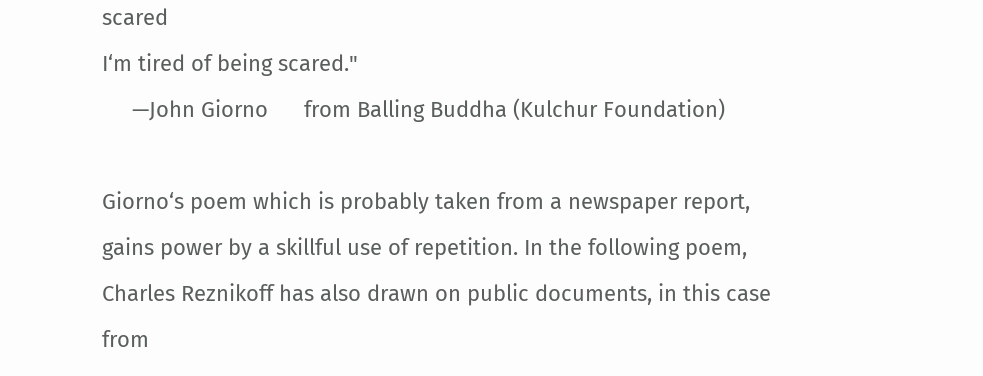scared
I‘m tired of being scared."
     —John Giorno      from Balling Buddha (Kulchur Foundation)

Giorno‘s poem which is probably taken from a newspaper report, gains power by a skillful use of repetition. In the following poem, Charles Reznikoff has also drawn on public documents, in this case from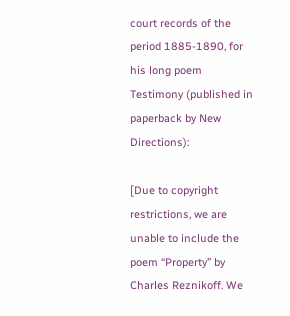court records of the period 1885-1890, for his long poem Testimony (published in paperback by New Directions):

[Due to copyright restrictions, we are unable to include the poem “Property” by Charles Reznikoff. We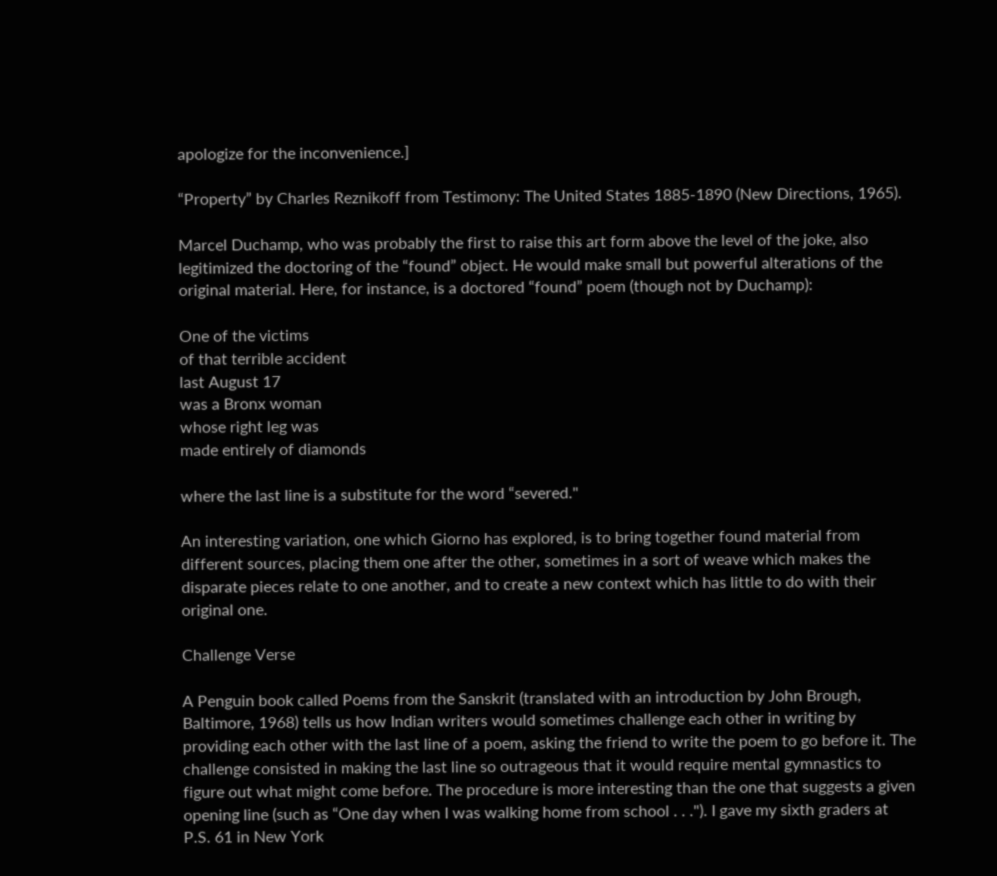apologize for the inconvenience.]

“Property” by Charles Reznikoff from Testimony: The United States 1885-1890 (New Directions, 1965).

Marcel Duchamp, who was probably the first to raise this art form above the level of the joke, also legitimized the doctoring of the “found” object. He would make small but powerful alterations of the original material. Here, for instance, is a doctored “found” poem (though not by Duchamp):

One of the victims
of that terrible accident
last August 17
was a Bronx woman
whose right leg was
made entirely of diamonds

where the last line is a substitute for the word “severed."

An interesting variation, one which Giorno has explored, is to bring together found material from different sources, placing them one after the other, sometimes in a sort of weave which makes the disparate pieces relate to one another, and to create a new context which has little to do with their original one.

Challenge Verse

A Penguin book called Poems from the Sanskrit (translated with an introduction by John Brough, Baltimore, 1968) tells us how Indian writers would sometimes challenge each other in writing by providing each other with the last line of a poem, asking the friend to write the poem to go before it. The challenge consisted in making the last line so outrageous that it would require mental gymnastics to figure out what might come before. The procedure is more interesting than the one that suggests a given opening line (such as “One day when I was walking home from school . . ."). I gave my sixth graders at P.S. 61 in New York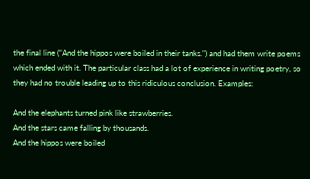the final line (“And the hippos were boiled in their tanks.") and had them write poems which ended with it. The particular class had a lot of experience in writing poetry, so they had no trouble leading up to this ridiculous conclusion. Examples:

And the elephants turned pink like strawberries.
And the stars came falling by thousands.
And the hippos were boiled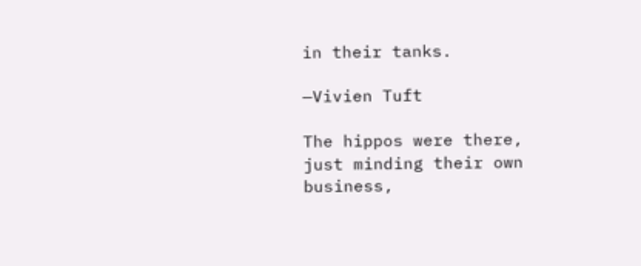in their tanks.

—Vivien Tuft

The hippos were there,
just minding their own business,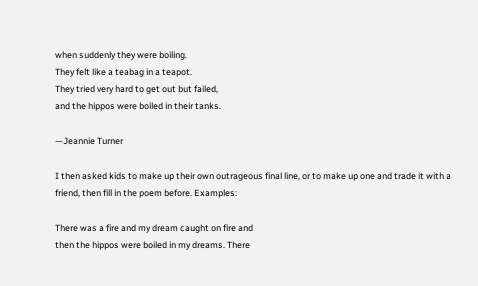when suddenly they were boiling.
They felt like a teabag in a teapot.
They tried very hard to get out but failed,
and the hippos were boiled in their tanks.

—Jeannie Turner

I then asked kids to make up their own outrageous final line, or to make up one and trade it with a friend, then fill in the poem before. Examples:

There was a fire and my dream caught on fire and
then the hippos were boiled in my dreams. There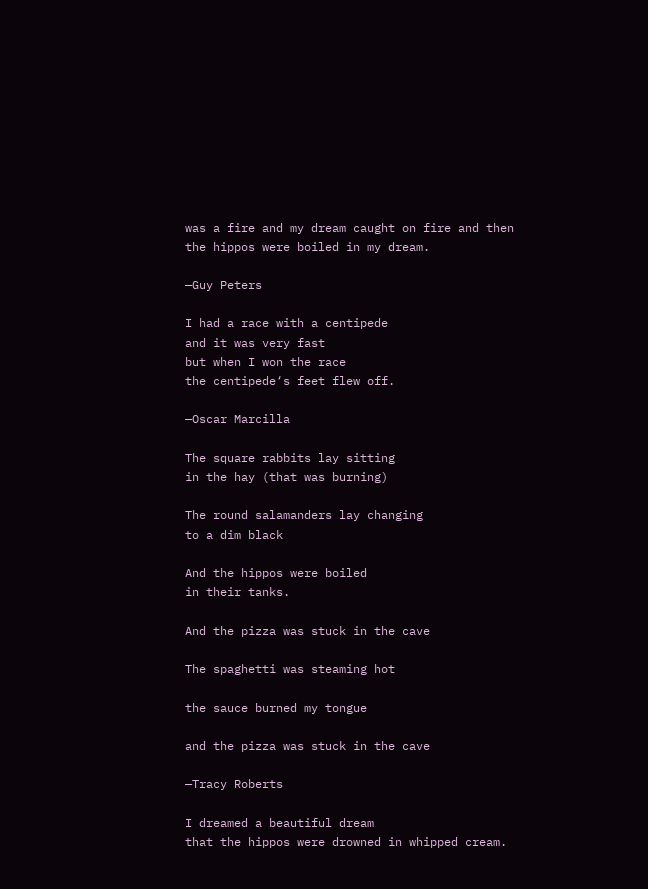was a fire and my dream caught on fire and then
the hippos were boiled in my dream.

—Guy Peters

I had a race with a centipede
and it was very fast
but when I won the race
the centipede‘s feet flew off.

—Oscar Marcilla

The square rabbits lay sitting
in the hay (that was burning)

The round salamanders lay changing
to a dim black

And the hippos were boiled
in their tanks.

And the pizza was stuck in the cave

The spaghetti was steaming hot

the sauce burned my tongue

and the pizza was stuck in the cave

—Tracy Roberts

I dreamed a beautiful dream
that the hippos were drowned in whipped cream.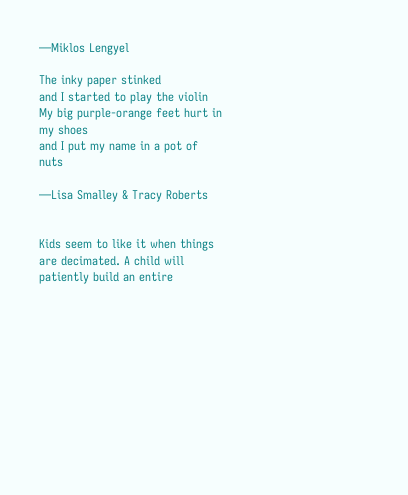—Miklos Lengyel

The inky paper stinked
and I started to play the violin
My big purple-orange feet hurt in my shoes
and I put my name in a pot of nuts

—Lisa Smalley & Tracy Roberts


Kids seem to like it when things are decimated. A child will patiently build an entire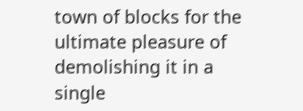town of blocks for the ultimate pleasure of demolishing it in a single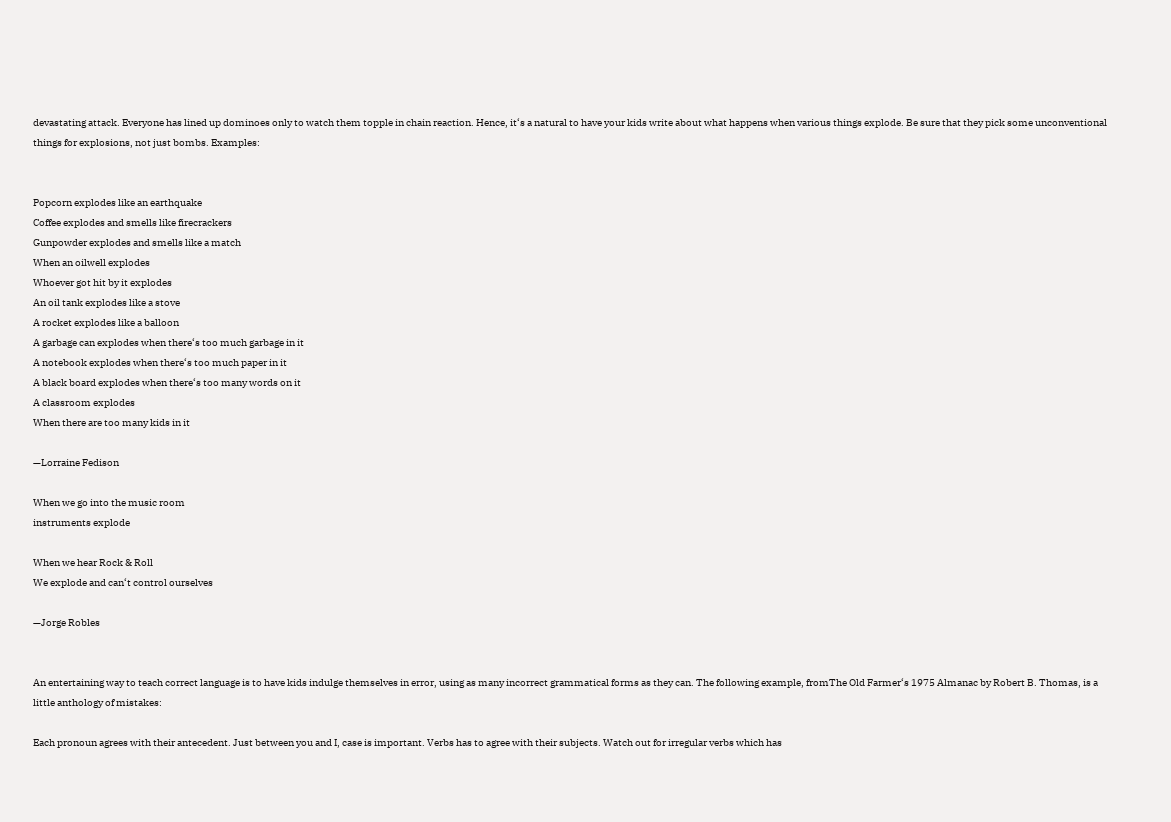devastating attack. Everyone has lined up dominoes only to watch them topple in chain reaction. Hence, it‘s a natural to have your kids write about what happens when various things explode. Be sure that they pick some unconventional things for explosions, not just bombs. Examples:


Popcorn explodes like an earthquake
Coffee explodes and smells like firecrackers
Gunpowder explodes and smells like a match
When an oilwell explodes
Whoever got hit by it explodes
An oil tank explodes like a stove
A rocket explodes like a balloon
A garbage can explodes when there‘s too much garbage in it
A notebook explodes when there‘s too much paper in it
A black board explodes when there‘s too many words on it
A classroom explodes
When there are too many kids in it

—Lorraine Fedison

When we go into the music room
instruments explode

When we hear Rock & Roll
We explode and can‘t control ourselves

—Jorge Robles


An entertaining way to teach correct language is to have kids indulge themselves in error, using as many incorrect grammatical forms as they can. The following example, fromThe Old Farmer‘s 1975 Almanac by Robert B. Thomas, is a little anthology of mistakes:

Each pronoun agrees with their antecedent. Just between you and I, case is important. Verbs has to agree with their subjects. Watch out for irregular verbs which has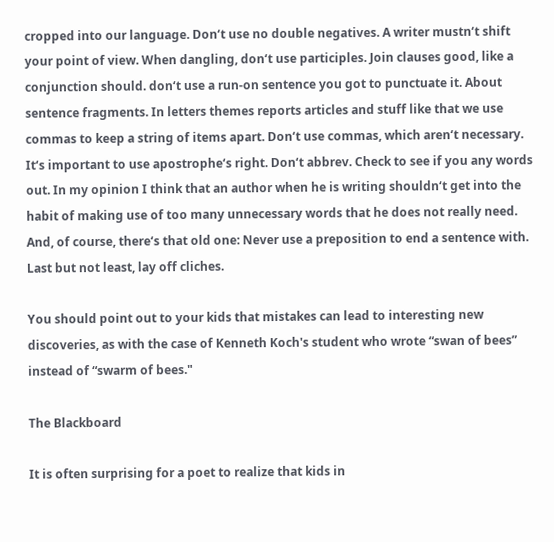cropped into our language. Don‘t use no double negatives. A writer mustn‘t shift your point of view. When dangling, don‘t use participles. Join clauses good, like a conjunction should. don‘t use a run-on sentence you got to punctuate it. About sentence fragments. In letters themes reports articles and stuff like that we use commas to keep a string of items apart. Don‘t use commas, which aren‘t necessary. It‘s important to use apostrophe‘s right. Don‘t abbrev. Check to see if you any words out. In my opinion I think that an author when he is writing shouldn‘t get into the habit of making use of too many unnecessary words that he does not really need. And, of course, there‘s that old one: Never use a preposition to end a sentence with. Last but not least, lay off cliches.

You should point out to your kids that mistakes can lead to interesting new discoveries, as with the case of Kenneth Koch's student who wrote “swan of bees” instead of “swarm of bees."

The Blackboard

It is often surprising for a poet to realize that kids in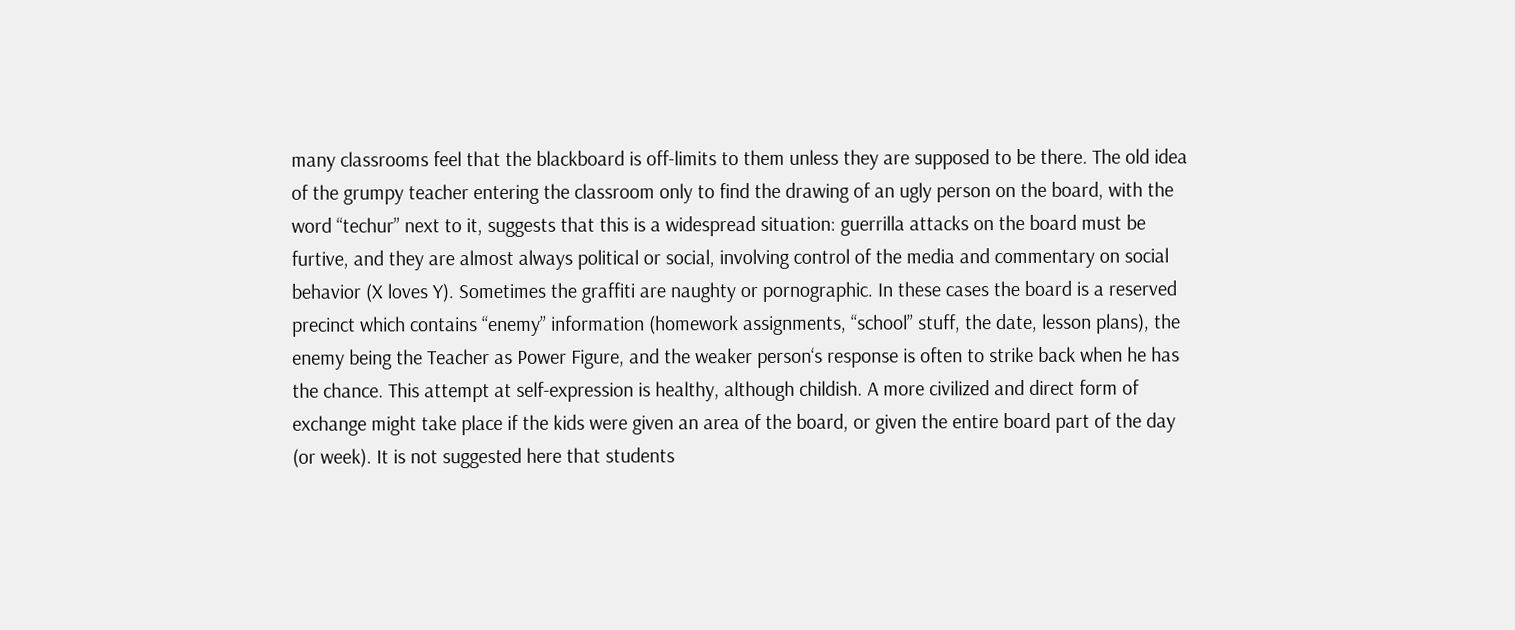many classrooms feel that the blackboard is off-limits to them unless they are supposed to be there. The old idea of the grumpy teacher entering the classroom only to find the drawing of an ugly person on the board, with the word “techur” next to it, suggests that this is a widespread situation: guerrilla attacks on the board must be furtive, and they are almost always political or social, involving control of the media and commentary on social behavior (X loves Y). Sometimes the graffiti are naughty or pornographic. In these cases the board is a reserved precinct which contains “enemy” information (homework assignments, “school” stuff, the date, lesson plans), the enemy being the Teacher as Power Figure, and the weaker person‘s response is often to strike back when he has the chance. This attempt at self-expression is healthy, although childish. A more civilized and direct form of exchange might take place if the kids were given an area of the board, or given the entire board part of the day (or week). It is not suggested here that students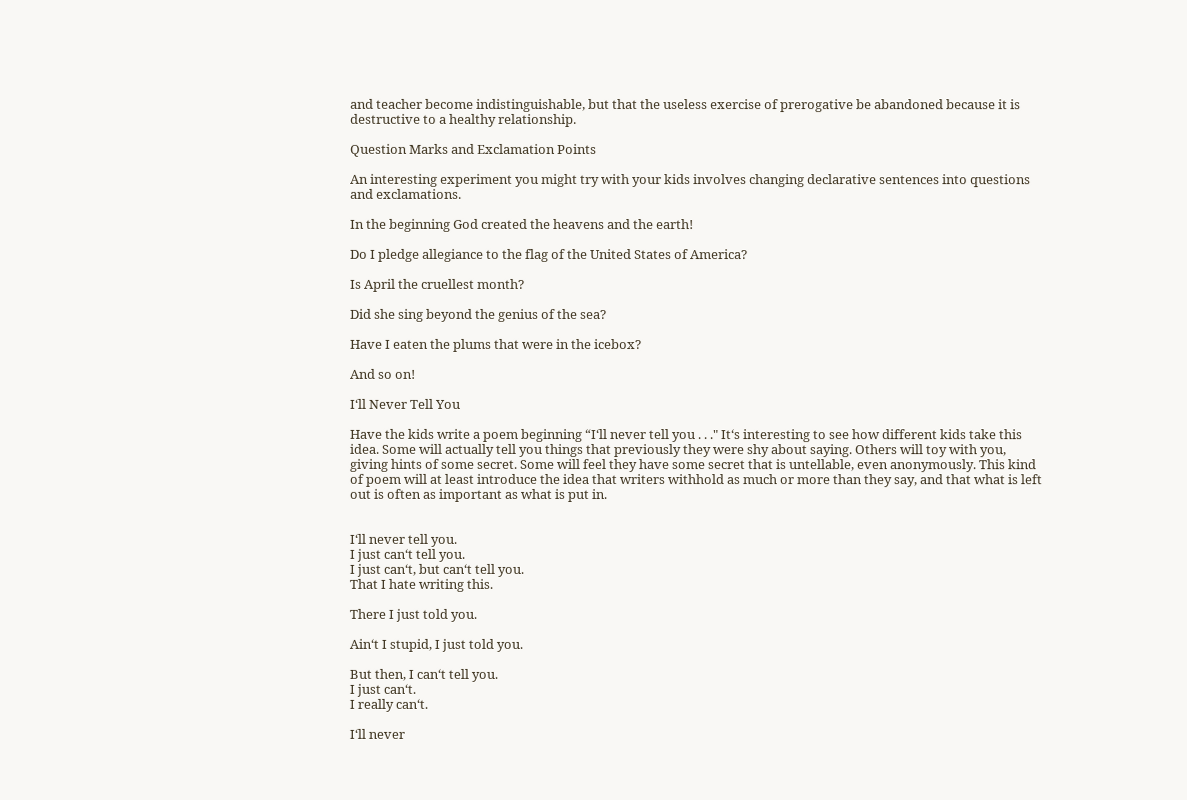and teacher become indistinguishable, but that the useless exercise of prerogative be abandoned because it is destructive to a healthy relationship.

Question Marks and Exclamation Points

An interesting experiment you might try with your kids involves changing declarative sentences into questions and exclamations.

In the beginning God created the heavens and the earth!

Do I pledge allegiance to the flag of the United States of America?

Is April the cruellest month?

Did she sing beyond the genius of the sea?

Have I eaten the plums that were in the icebox?

And so on!

I‘ll Never Tell You

Have the kids write a poem beginning “I‘ll never tell you . . ." It‘s interesting to see how different kids take this idea. Some will actually tell you things that previously they were shy about saying. Others will toy with you, giving hints of some secret. Some will feel they have some secret that is untellable, even anonymously. This kind of poem will at least introduce the idea that writers withhold as much or more than they say, and that what is left out is often as important as what is put in.


I‘ll never tell you.
I just can‘t tell you.
I just can‘t, but can‘t tell you.
That I hate writing this.

There I just told you.

Ain‘t I stupid, I just told you.

But then, I can‘t tell you.
I just can‘t.
I really can‘t.

I‘ll never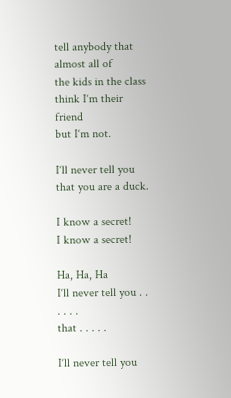tell anybody that almost all of
the kids in the class think I‘m their friend
but I‘m not.

I‘ll never tell you that you are a duck.

I know a secret!
I know a secret!

Ha, Ha, Ha
I‘ll never tell you . . . . . .
that . . . . .

I‘ll never tell you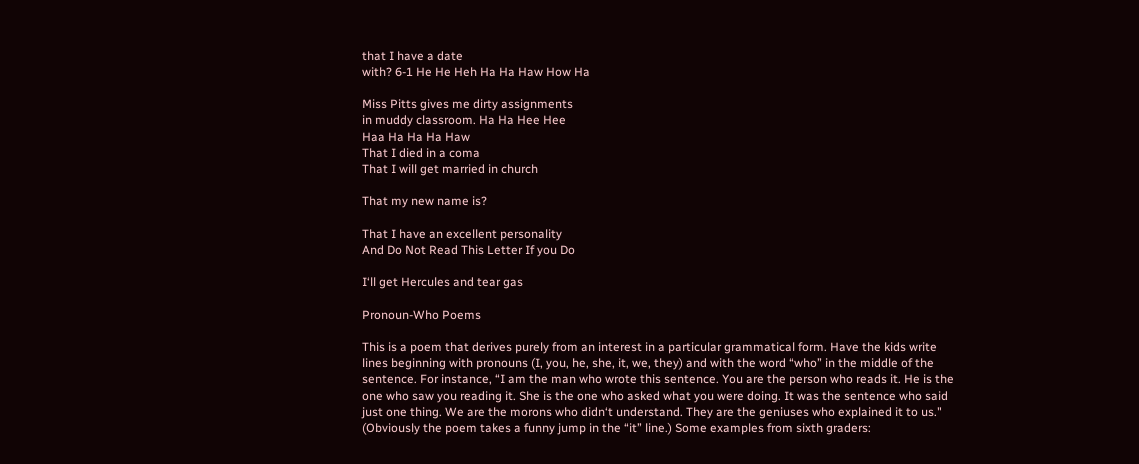that I have a date
with? 6-1 He He Heh Ha Ha Haw How Ha

Miss Pitts gives me dirty assignments
in muddy classroom. Ha Ha Hee Hee
Haa Ha Ha Ha Haw
That I died in a coma
That I will get married in church

That my new name is?

That I have an excellent personality
And Do Not Read This Letter If you Do

I‘ll get Hercules and tear gas

Pronoun-Who Poems

This is a poem that derives purely from an interest in a particular grammatical form. Have the kids write lines beginning with pronouns (I, you, he, she, it, we, they) and with the word “who” in the middle of the sentence. For instance, “I am the man who wrote this sentence. You are the person who reads it. He is the one who saw you reading it. She is the one who asked what you were doing. It was the sentence who said just one thing. We are the morons who didn‘t understand. They are the geniuses who explained it to us." (Obviously the poem takes a funny jump in the “it” line.) Some examples from sixth graders: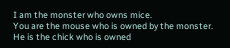I am the monster who owns mice.
You are the mouse who is owned by the monster.
He is the chick who is owned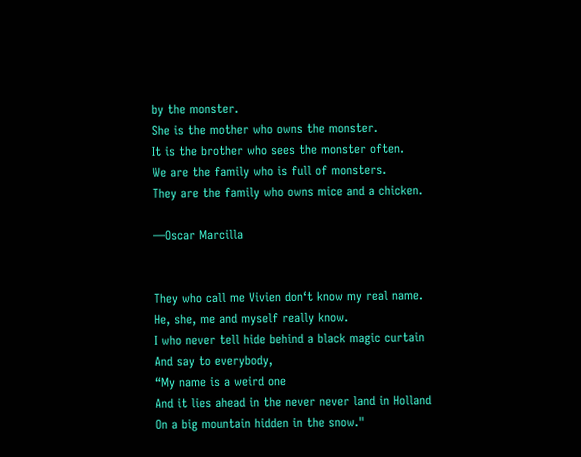by the monster.
She is the mother who owns the monster.
It is the brother who sees the monster often.
We are the family who is full of monsters.
They are the family who owns mice and a chicken.

—Oscar Marcilla


They who call me Vivien don‘t know my real name.
He, she, me and myself really know.
I who never tell hide behind a black magic curtain
And say to everybody,
“My name is a weird one
And it lies ahead in the never never land in Holland
On a big mountain hidden in the snow."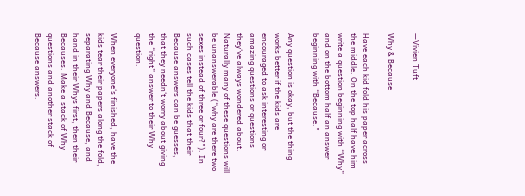—Vivien Tuft

Why & Because

Have each kid fold his paper across the middle. On the top half have him write a question beginning with “Why” and on the bottom half an answer beginning with “Because."

Any question is okay, but the thing works better if the kids are encouraged to ask interesting or amazing questions or questions they‘ve always wondered about. Naturally many of these questions will be unanswerable (“why are there two sexes instead of three or four?"). In such cases tell the kids that their Because answers can be guesses, that they needn‘t worry about giving the “right” answer to their Why question.

When everyone‘s finished, have the kids tear their papers along the fold, separating Why and Because, and hand in their Whys first, then their Becauses. Make a stack of Why questions and another stack of Because answers.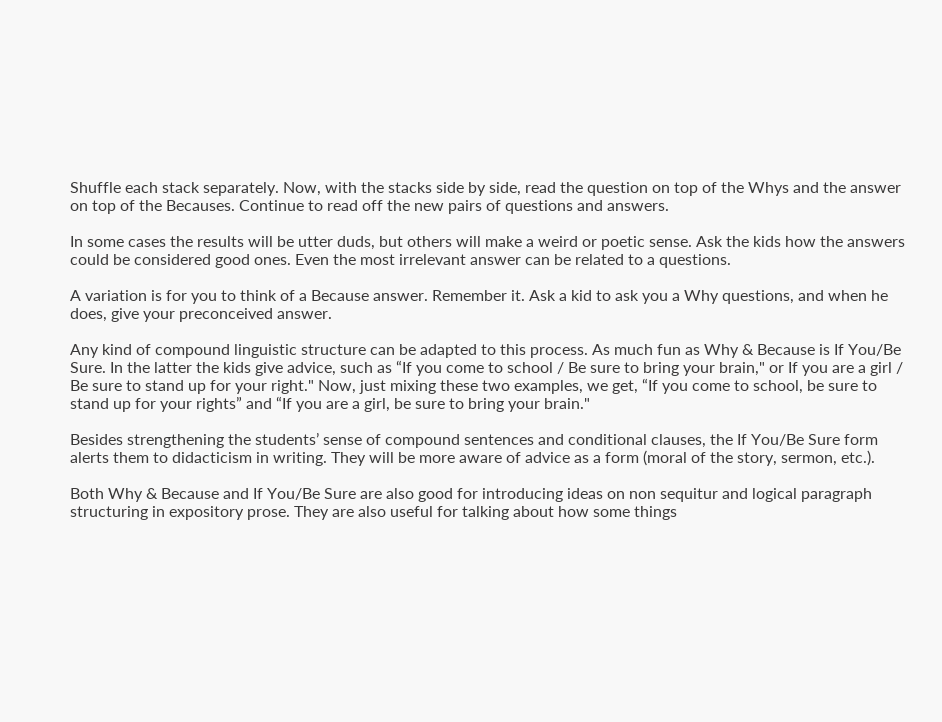Shuffle each stack separately. Now, with the stacks side by side, read the question on top of the Whys and the answer on top of the Becauses. Continue to read off the new pairs of questions and answers.

In some cases the results will be utter duds, but others will make a weird or poetic sense. Ask the kids how the answers could be considered good ones. Even the most irrelevant answer can be related to a questions.

A variation is for you to think of a Because answer. Remember it. Ask a kid to ask you a Why questions, and when he does, give your preconceived answer.

Any kind of compound linguistic structure can be adapted to this process. As much fun as Why & Because is If You/Be Sure. In the latter the kids give advice, such as “If you come to school / Be sure to bring your brain," or If you are a girl / Be sure to stand up for your right." Now, just mixing these two examples, we get, “If you come to school, be sure to stand up for your rights” and “If you are a girl, be sure to bring your brain."

Besides strengthening the students’ sense of compound sentences and conditional clauses, the If You/Be Sure form alerts them to didacticism in writing. They will be more aware of advice as a form (moral of the story, sermon, etc.).

Both Why & Because and If You/Be Sure are also good for introducing ideas on non sequitur and logical paragraph structuring in expository prose. They are also useful for talking about how some things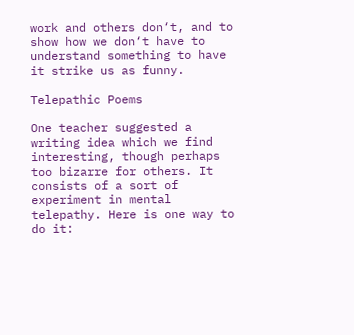work and others don‘t, and to show how we don‘t have to understand something to have it strike us as funny.

Telepathic Poems

One teacher suggested a writing idea which we find interesting, though perhaps too bizarre for others. It consists of a sort of experiment in mental telepathy. Here is one way to do it: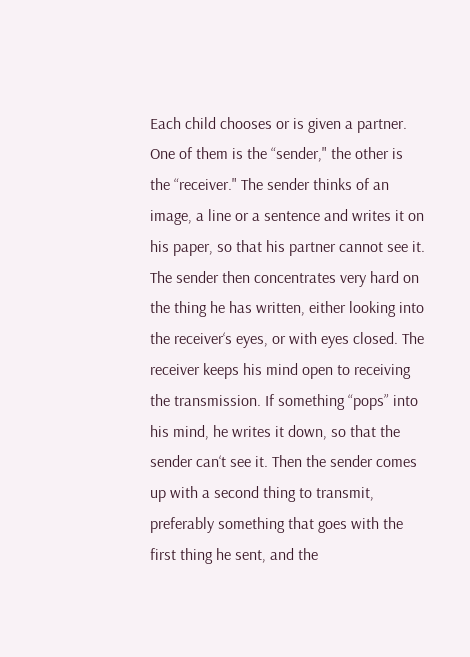Each child chooses or is given a partner. One of them is the “sender," the other is the “receiver." The sender thinks of an image, a line or a sentence and writes it on his paper, so that his partner cannot see it. The sender then concentrates very hard on the thing he has written, either looking into the receiver‘s eyes, or with eyes closed. The receiver keeps his mind open to receiving the transmission. If something “pops” into his mind, he writes it down, so that the sender can‘t see it. Then the sender comes up with a second thing to transmit, preferably something that goes with the first thing he sent, and the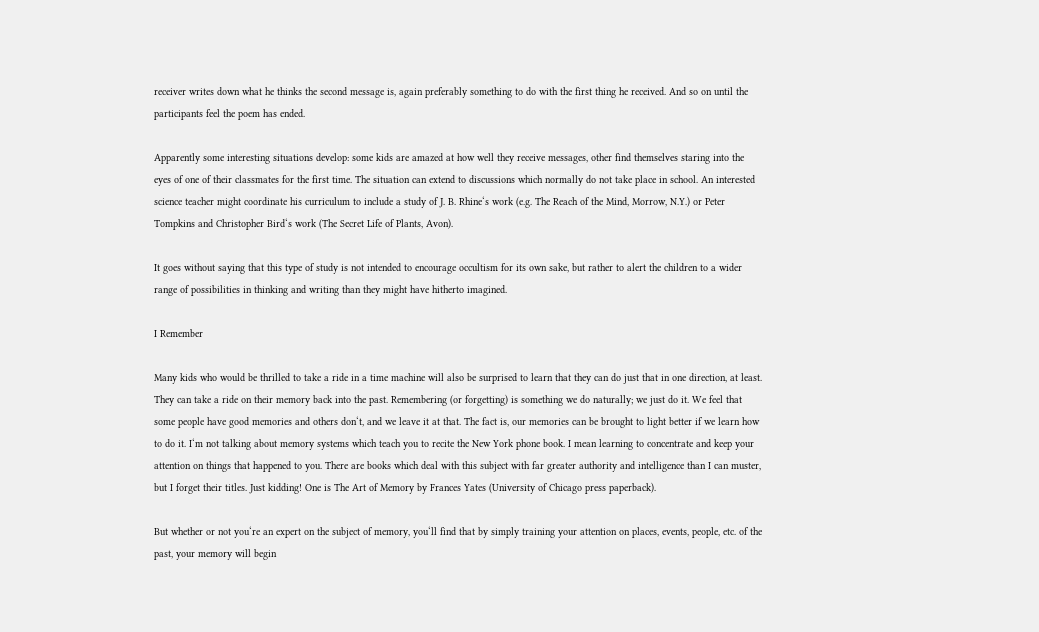receiver writes down what he thinks the second message is, again preferably something to do with the first thing he received. And so on until the participants feel the poem has ended.

Apparently some interesting situations develop: some kids are amazed at how well they receive messages, other find themselves staring into the eyes of one of their classmates for the first time. The situation can extend to discussions which normally do not take place in school. An interested science teacher might coordinate his curriculum to include a study of J. B. Rhine‘s work (e.g. The Reach of the Mind, Morrow, N.Y.) or Peter Tompkins and Christopher Bird‘s work (The Secret Life of Plants, Avon).

It goes without saying that this type of study is not intended to encourage occultism for its own sake, but rather to alert the children to a wider range of possibilities in thinking and writing than they might have hitherto imagined.

I Remember

Many kids who would be thrilled to take a ride in a time machine will also be surprised to learn that they can do just that in one direction, at least. They can take a ride on their memory back into the past. Remembering (or forgetting) is something we do naturally; we just do it. We feel that some people have good memories and others don‘t, and we leave it at that. The fact is, our memories can be brought to light better if we learn how to do it. I‘m not talking about memory systems which teach you to recite the New York phone book. I mean learning to concentrate and keep your attention on things that happened to you. There are books which deal with this subject with far greater authority and intelligence than I can muster, but I forget their titles. Just kidding! One is The Art of Memory by Frances Yates (University of Chicago press paperback).

But whether or not you‘re an expert on the subject of memory, you‘ll find that by simply training your attention on places, events, people, etc. of the past, your memory will begin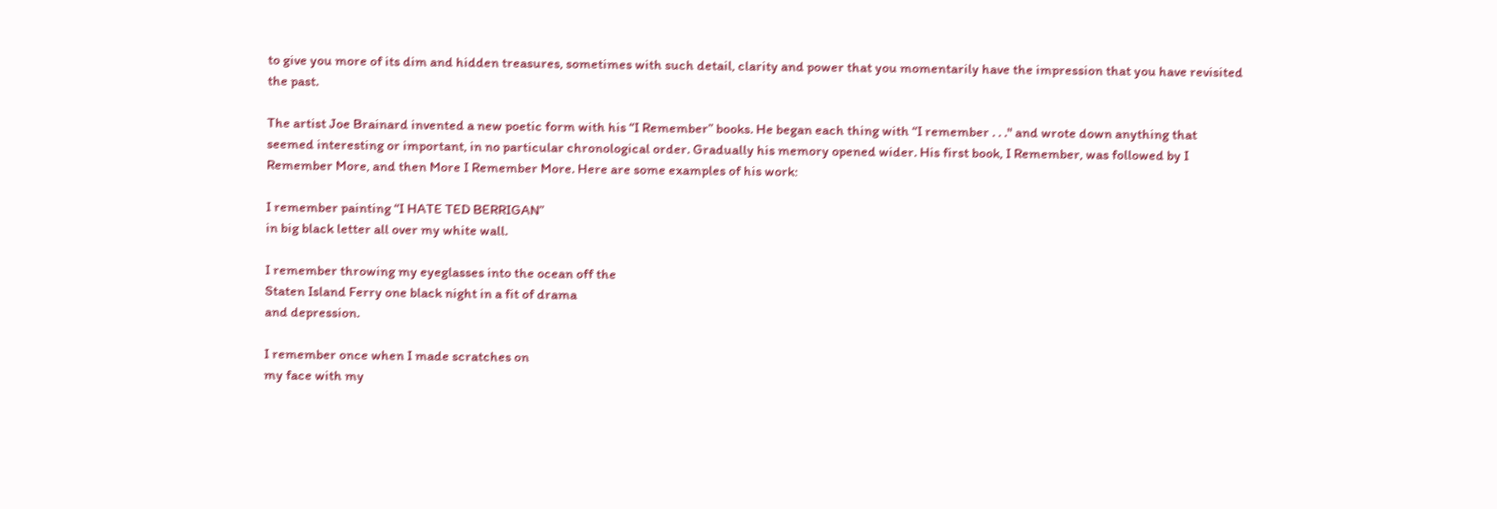to give you more of its dim and hidden treasures, sometimes with such detail, clarity and power that you momentarily have the impression that you have revisited the past.

The artist Joe Brainard invented a new poetic form with his “I Remember” books. He began each thing with “I remember . . ." and wrote down anything that seemed interesting or important, in no particular chronological order. Gradually his memory opened wider. His first book, I Remember, was followed by I Remember More, and then More I Remember More. Here are some examples of his work:

I remember painting “I HATE TED BERRIGAN”
in big black letter all over my white wall.

I remember throwing my eyeglasses into the ocean off the
Staten Island Ferry one black night in a fit of drama
and depression.

I remember once when I made scratches on
my face with my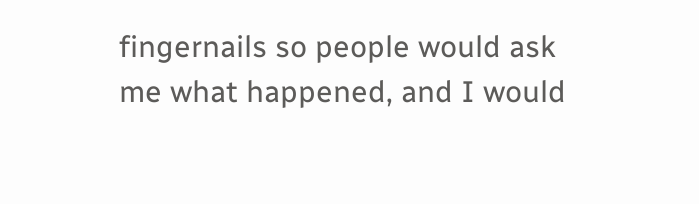fingernails so people would ask
me what happened, and I would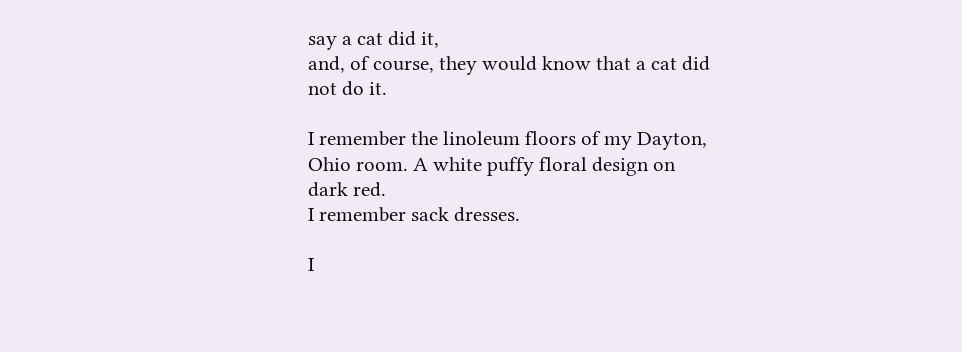say a cat did it,
and, of course, they would know that a cat did
not do it.

I remember the linoleum floors of my Dayton,
Ohio room. A white puffy floral design on
dark red.
I remember sack dresses.

I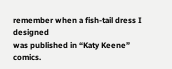remember when a fish-tail dress I designed
was published in “Katy Keene” comics.